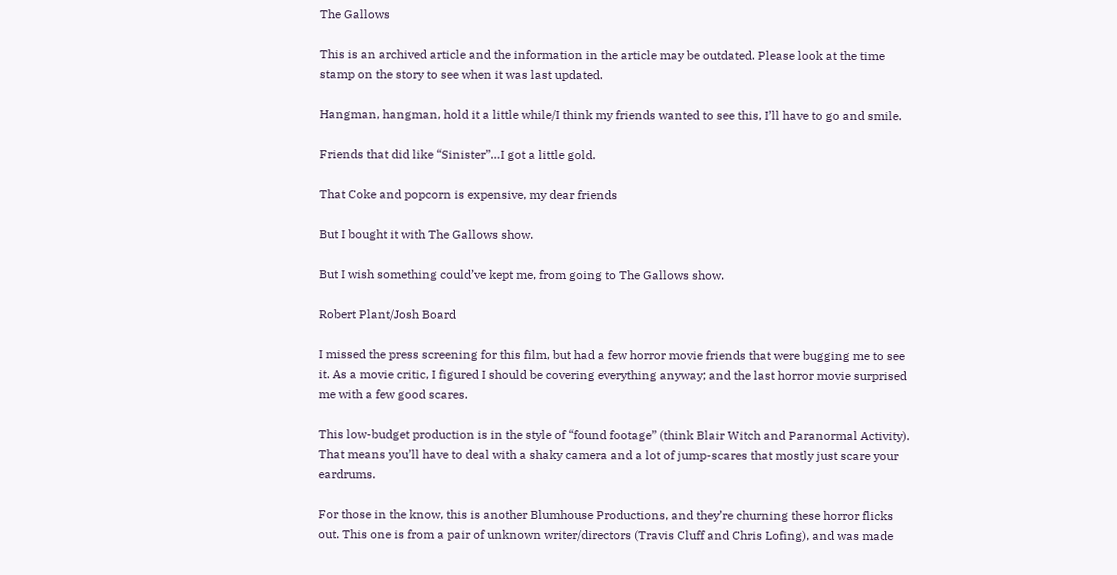The Gallows

This is an archived article and the information in the article may be outdated. Please look at the time stamp on the story to see when it was last updated.

Hangman, hangman, hold it a little while/I think my friends wanted to see this, I’ll have to go and smile.

Friends that did like “Sinister”…I got a little gold.

That Coke and popcorn is expensive, my dear friends

But I bought it with The Gallows show.

But I wish something could’ve kept me, from going to The Gallows show.

Robert Plant/Josh Board

I missed the press screening for this film, but had a few horror movie friends that were bugging me to see it. As a movie critic, I figured I should be covering everything anyway; and the last horror movie surprised me with a few good scares.

This low-budget production is in the style of “found footage” (think Blair Witch and Paranormal Activity). That means you’ll have to deal with a shaky camera and a lot of jump-scares that mostly just scare your eardrums.

For those in the know, this is another Blumhouse Productions, and they’re churning these horror flicks out. This one is from a pair of unknown writer/directors (Travis Cluff and Chris Lofing), and was made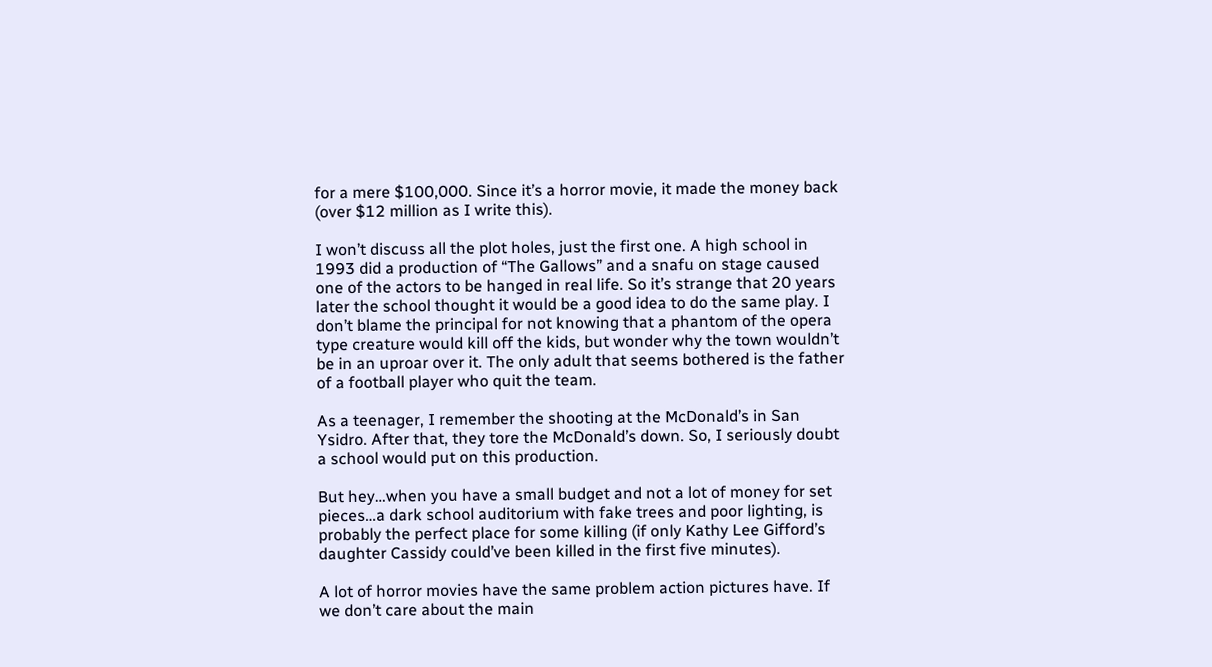for a mere $100,000. Since it’s a horror movie, it made the money back (over $12 million as I write this).

I won’t discuss all the plot holes, just the first one. A high school in 1993 did a production of “The Gallows” and a snafu on stage caused one of the actors to be hanged in real life. So it’s strange that 20 years later the school thought it would be a good idea to do the same play. I don’t blame the principal for not knowing that a phantom of the opera type creature would kill off the kids, but wonder why the town wouldn’t be in an uproar over it. The only adult that seems bothered is the father of a football player who quit the team.

As a teenager, I remember the shooting at the McDonald’s in San Ysidro. After that, they tore the McDonald’s down. So, I seriously doubt a school would put on this production.

But hey…when you have a small budget and not a lot of money for set pieces…a dark school auditorium with fake trees and poor lighting, is probably the perfect place for some killing (if only Kathy Lee Gifford’s daughter Cassidy could’ve been killed in the first five minutes).

A lot of horror movies have the same problem action pictures have. If we don’t care about the main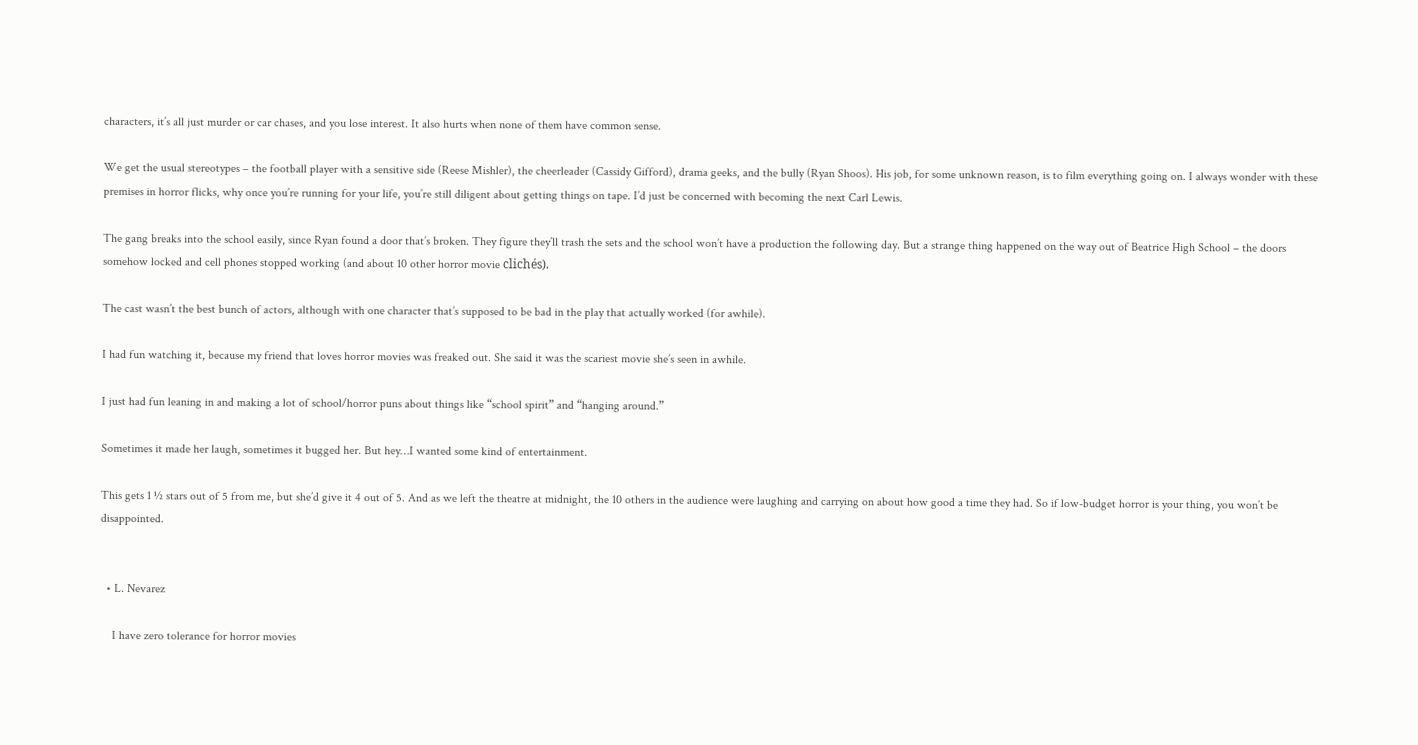characters, it’s all just murder or car chases, and you lose interest. It also hurts when none of them have common sense.

We get the usual stereotypes – the football player with a sensitive side (Reese Mishler), the cheerleader (Cassidy Gifford), drama geeks, and the bully (Ryan Shoos). His job, for some unknown reason, is to film everything going on. I always wonder with these premises in horror flicks, why once you’re running for your life, you’re still diligent about getting things on tape. I’d just be concerned with becoming the next Carl Lewis.

The gang breaks into the school easily, since Ryan found a door that’s broken. They figure they’ll trash the sets and the school won’t have a production the following day. But a strange thing happened on the way out of Beatrice High School – the doors somehow locked and cell phones stopped working (and about 10 other horror movie clichés).

The cast wasn’t the best bunch of actors, although with one character that’s supposed to be bad in the play that actually worked (for awhile).

I had fun watching it, because my friend that loves horror movies was freaked out. She said it was the scariest movie she’s seen in awhile.

I just had fun leaning in and making a lot of school/horror puns about things like “school spirit” and “hanging around.”

Sometimes it made her laugh, sometimes it bugged her. But hey…I wanted some kind of entertainment.

This gets 1 ½ stars out of 5 from me, but she’d give it 4 out of 5. And as we left the theatre at midnight, the 10 others in the audience were laughing and carrying on about how good a time they had. So if low-budget horror is your thing, you won’t be disappointed.


  • L. Nevarez

    I have zero tolerance for horror movies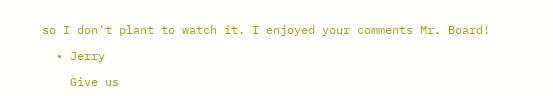so I don’t plant to watch it. I enjoyed your comments Mr. Board!

  • Jerry

    Give us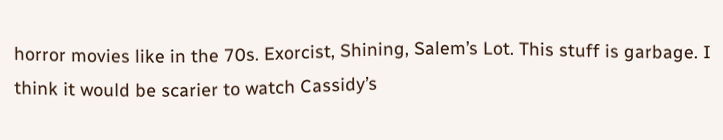horror movies like in the 70s. Exorcist, Shining, Salem’s Lot. This stuff is garbage. I think it would be scarier to watch Cassidy’s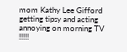mom Kathy Lee Gifford getting tipsy and acting annoying on morning TV !!!!!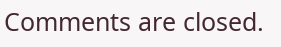Comments are closed.